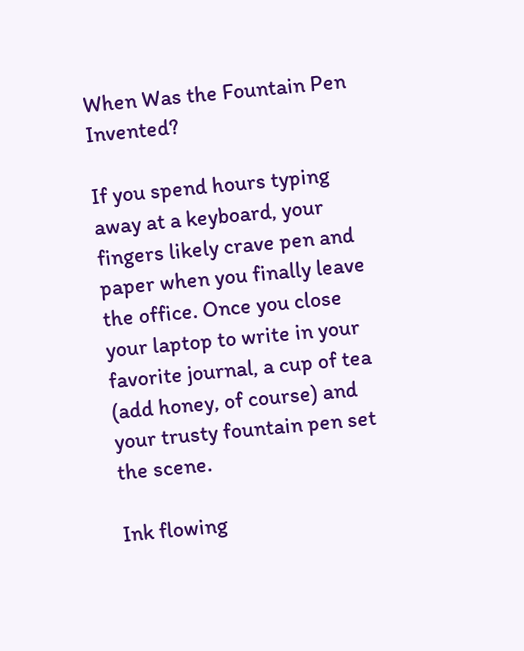When Was the Fountain Pen Invented?

If you spend hours typing away at a keyboard, your fingers likely crave pen and paper when you finally leave the office. Once you close your laptop to write in your favorite journal, a cup of tea (add honey, of course) and your trusty fountain pen set the scene.

Ink flowing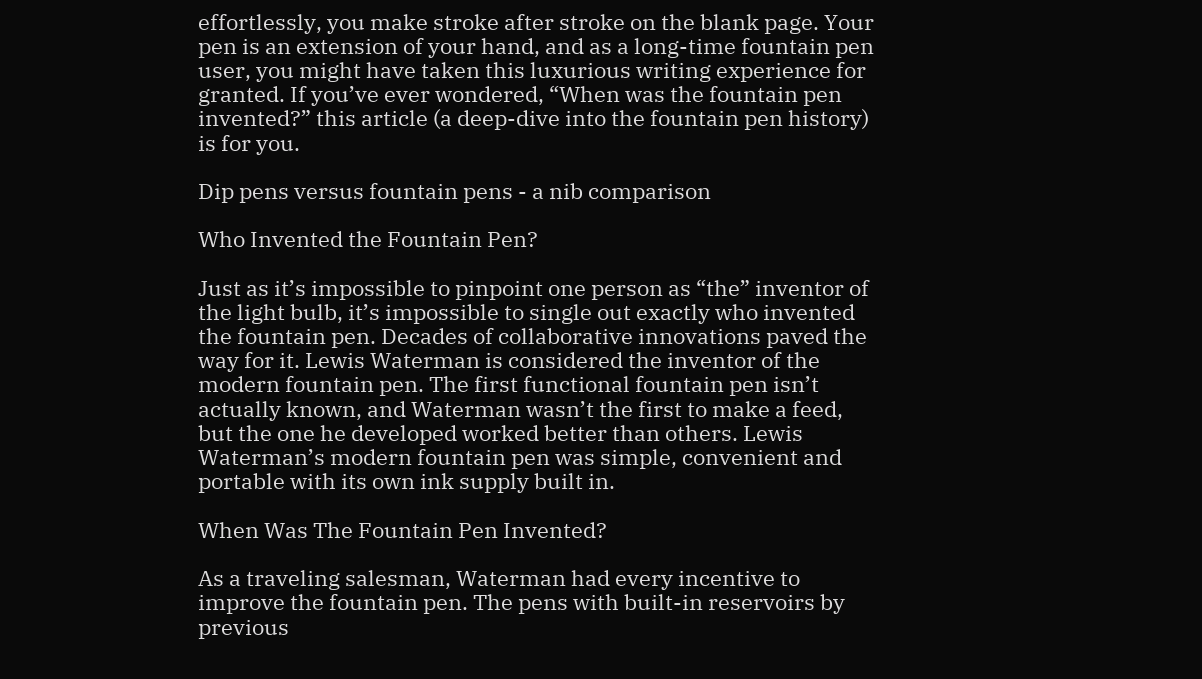effortlessly, you make stroke after stroke on the blank page. Your pen is an extension of your hand, and as a long-time fountain pen user, you might have taken this luxurious writing experience for granted. If you’ve ever wondered, “When was the fountain pen invented?” this article (a deep-dive into the fountain pen history) is for you.

Dip pens versus fountain pens - a nib comparison

Who Invented the Fountain Pen?

Just as it’s impossible to pinpoint one person as “the” inventor of the light bulb, it’s impossible to single out exactly who invented the fountain pen. Decades of collaborative innovations paved the way for it. Lewis Waterman is considered the inventor of the modern fountain pen. The first functional fountain pen isn’t actually known, and Waterman wasn’t the first to make a feed, but the one he developed worked better than others. Lewis Waterman’s modern fountain pen was simple, convenient and portable with its own ink supply built in.

When Was The Fountain Pen Invented?

As a traveling salesman, Waterman had every incentive to improve the fountain pen. The pens with built-in reservoirs by previous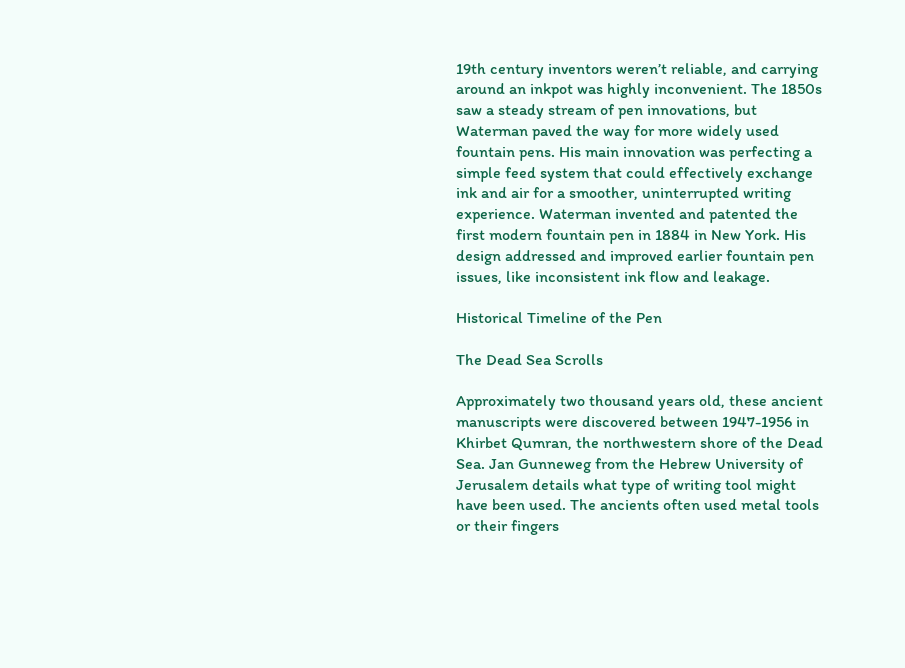19th century inventors weren’t reliable, and carrying around an inkpot was highly inconvenient. The 1850s saw a steady stream of pen innovations, but Waterman paved the way for more widely used fountain pens. His main innovation was perfecting a simple feed system that could effectively exchange ink and air for a smoother, uninterrupted writing experience. Waterman invented and patented the first modern fountain pen in 1884 in New York. His design addressed and improved earlier fountain pen issues, like inconsistent ink flow and leakage.

Historical Timeline of the Pen

The Dead Sea Scrolls

Approximately two thousand years old, these ancient manuscripts were discovered between 1947-1956 in Khirbet Qumran, the northwestern shore of the Dead Sea. Jan Gunneweg from the Hebrew University of Jerusalem details what type of writing tool might have been used. The ancients often used metal tools or their fingers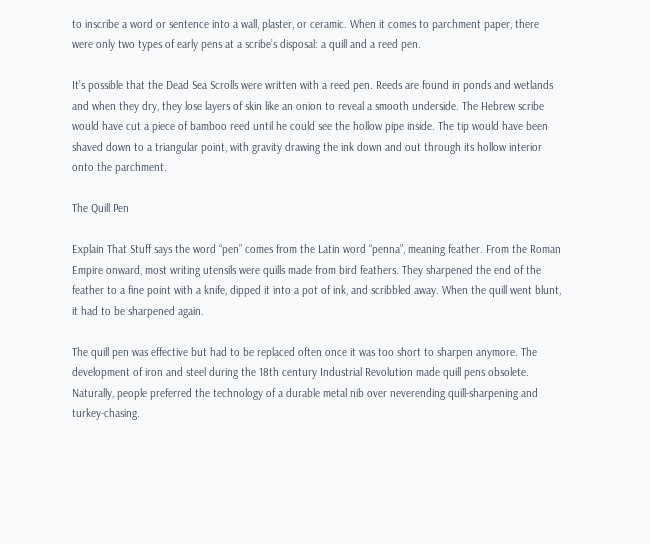to inscribe a word or sentence into a wall, plaster, or ceramic. When it comes to parchment paper, there were only two types of early pens at a scribe’s disposal: a quill and a reed pen.

It’s possible that the Dead Sea Scrolls were written with a reed pen. Reeds are found in ponds and wetlands and when they dry, they lose layers of skin like an onion to reveal a smooth underside. The Hebrew scribe would have cut a piece of bamboo reed until he could see the hollow pipe inside. The tip would have been shaved down to a triangular point, with gravity drawing the ink down and out through its hollow interior onto the parchment.

The Quill Pen

Explain That Stuff says the word “pen” comes from the Latin word “penna”, meaning feather. From the Roman Empire onward, most writing utensils were quills made from bird feathers. They sharpened the end of the feather to a fine point with a knife, dipped it into a pot of ink, and scribbled away. When the quill went blunt, it had to be sharpened again.

The quill pen was effective but had to be replaced often once it was too short to sharpen anymore. The development of iron and steel during the 18th century Industrial Revolution made quill pens obsolete. Naturally, people preferred the technology of a durable metal nib over neverending quill-sharpening and turkey-chasing.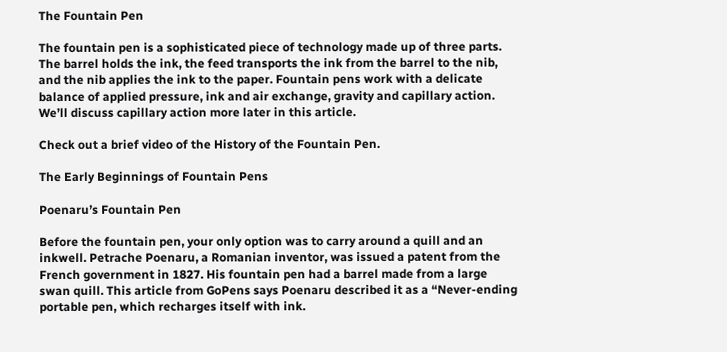The Fountain Pen

The fountain pen is a sophisticated piece of technology made up of three parts. The barrel holds the ink, the feed transports the ink from the barrel to the nib, and the nib applies the ink to the paper. Fountain pens work with a delicate balance of applied pressure, ink and air exchange, gravity and capillary action. We’ll discuss capillary action more later in this article.

Check out a brief video of the History of the Fountain Pen.

The Early Beginnings of Fountain Pens

Poenaru’s Fountain Pen

Before the fountain pen, your only option was to carry around a quill and an inkwell. Petrache Poenaru, a Romanian inventor, was issued a patent from the French government in 1827. His fountain pen had a barrel made from a large swan quill. This article from GoPens says Poenaru described it as a “Never-ending portable pen, which recharges itself with ink.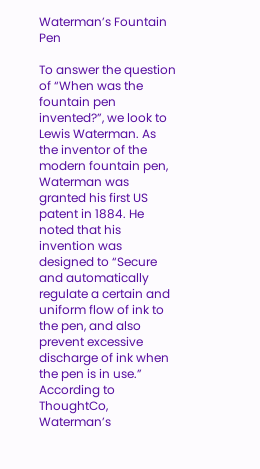Waterman’s Fountain Pen

To answer the question of “When was the fountain pen invented?”, we look to Lewis Waterman. As the inventor of the modern fountain pen, Waterman was granted his first US patent in 1884. He noted that his invention was designed to “Secure and automatically regulate a certain and uniform flow of ink to the pen, and also prevent excessive discharge of ink when the pen is in use.” According to ThoughtCo, Waterman’s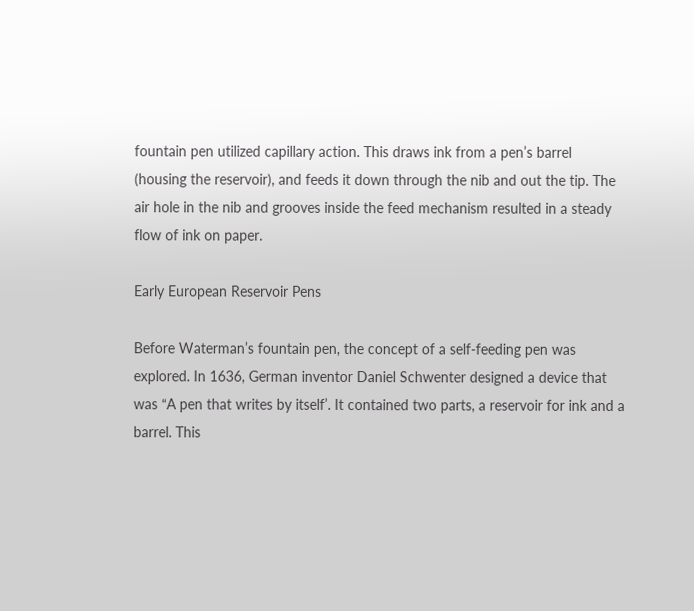fountain pen utilized capillary action. This draws ink from a pen’s barrel (housing the reservoir), and feeds it down through the nib and out the tip. The air hole in the nib and grooves inside the feed mechanism resulted in a steady flow of ink on paper.

Early European Reservoir Pens

Before Waterman’s fountain pen, the concept of a self-feeding pen was explored. In 1636, German inventor Daniel Schwenter designed a device that was “A pen that writes by itself’. It contained two parts, a reservoir for ink and a barrel. This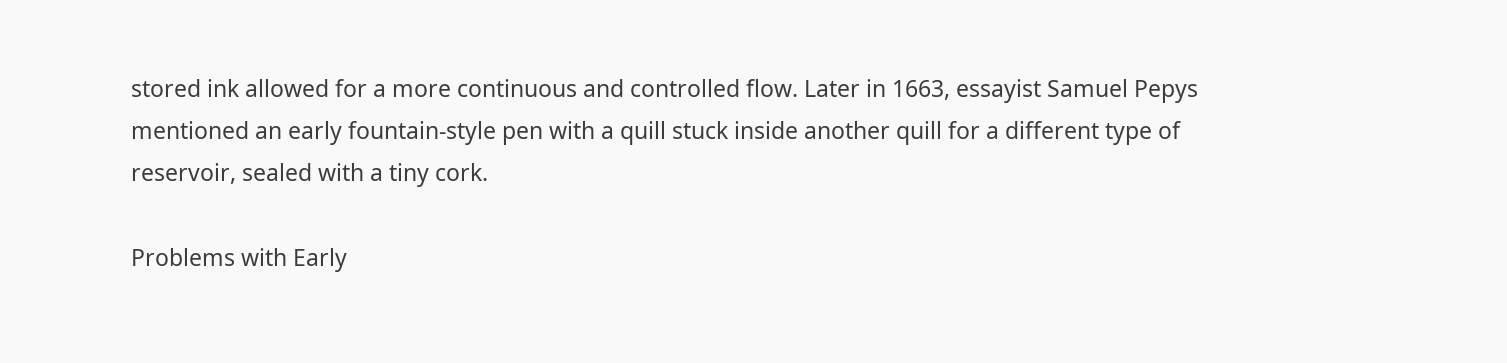stored ink allowed for a more continuous and controlled flow. Later in 1663, essayist Samuel Pepys mentioned an early fountain-style pen with a quill stuck inside another quill for a different type of reservoir, sealed with a tiny cork.

Problems with Early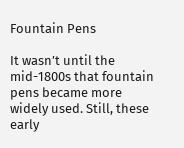Fountain Pens

It wasn’t until the mid-1800s that fountain pens became more widely used. Still, these early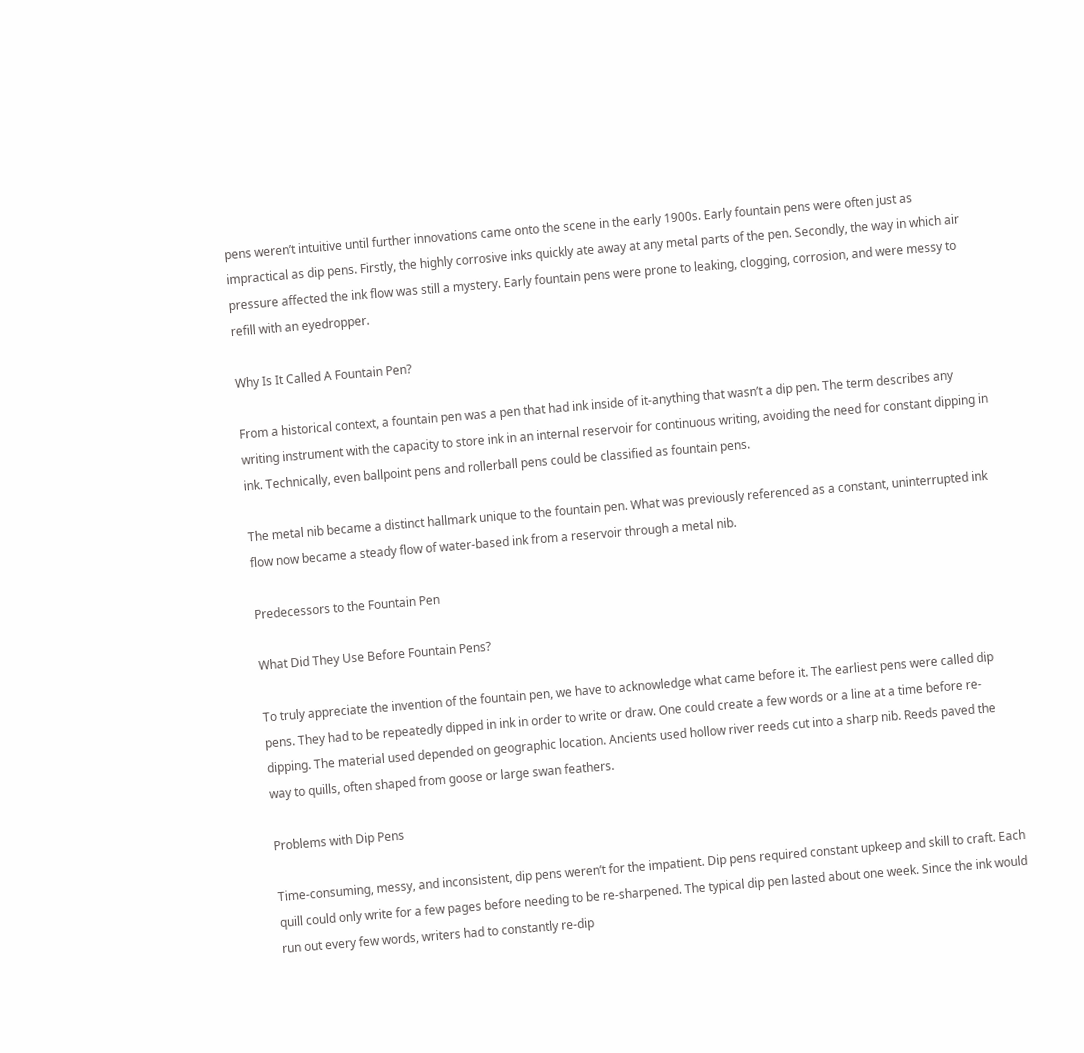pens weren’t intuitive until further innovations came onto the scene in the early 1900s. Early fountain pens were often just as impractical as dip pens. Firstly, the highly corrosive inks quickly ate away at any metal parts of the pen. Secondly, the way in which air pressure affected the ink flow was still a mystery. Early fountain pens were prone to leaking, clogging, corrosion, and were messy to refill with an eyedropper.

Why Is It Called A Fountain Pen?

From a historical context, a fountain pen was a pen that had ink inside of it-anything that wasn’t a dip pen. The term describes any writing instrument with the capacity to store ink in an internal reservoir for continuous writing, avoiding the need for constant dipping in ink. Technically, even ballpoint pens and rollerball pens could be classified as fountain pens.

The metal nib became a distinct hallmark unique to the fountain pen. What was previously referenced as a constant, uninterrupted ink flow now became a steady flow of water-based ink from a reservoir through a metal nib.

Predecessors to the Fountain Pen

What Did They Use Before Fountain Pens?

To truly appreciate the invention of the fountain pen, we have to acknowledge what came before it. The earliest pens were called dip pens. They had to be repeatedly dipped in ink in order to write or draw. One could create a few words or a line at a time before re-dipping. The material used depended on geographic location. Ancients used hollow river reeds cut into a sharp nib. Reeds paved the way to quills, often shaped from goose or large swan feathers.

Problems with Dip Pens

Time-consuming, messy, and inconsistent, dip pens weren’t for the impatient. Dip pens required constant upkeep and skill to craft. Each quill could only write for a few pages before needing to be re-sharpened. The typical dip pen lasted about one week. Since the ink would run out every few words, writers had to constantly re-dip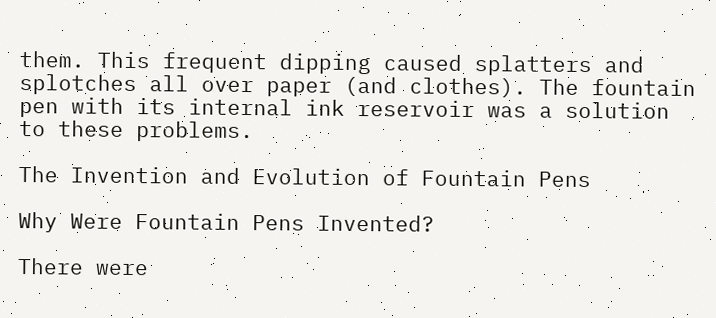them. This frequent dipping caused splatters and splotches all over paper (and clothes). The fountain pen with its internal ink reservoir was a solution to these problems.

The Invention and Evolution of Fountain Pens

Why Were Fountain Pens Invented?

There were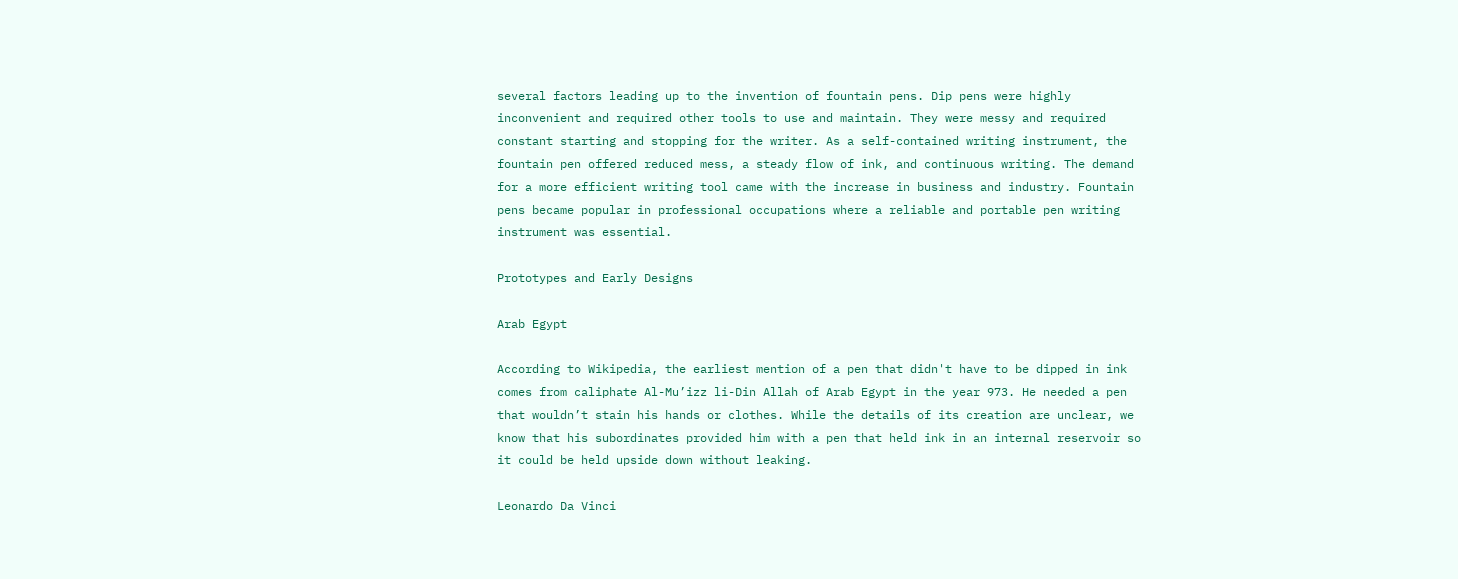several factors leading up to the invention of fountain pens. Dip pens were highly inconvenient and required other tools to use and maintain. They were messy and required constant starting and stopping for the writer. As a self-contained writing instrument, the fountain pen offered reduced mess, a steady flow of ink, and continuous writing. The demand for a more efficient writing tool came with the increase in business and industry. Fountain pens became popular in professional occupations where a reliable and portable pen writing instrument was essential.

Prototypes and Early Designs

Arab Egypt

According to Wikipedia, the earliest mention of a pen that didn't have to be dipped in ink comes from caliphate Al-Mu’izz li-Din Allah of Arab Egypt in the year 973. He needed a pen that wouldn’t stain his hands or clothes. While the details of its creation are unclear, we know that his subordinates provided him with a pen that held ink in an internal reservoir so it could be held upside down without leaking.

Leonardo Da Vinci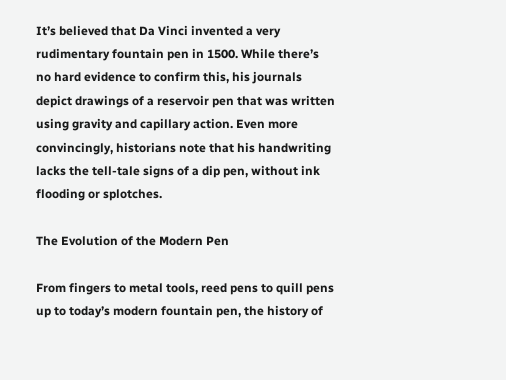It’s believed that Da Vinci invented a very rudimentary fountain pen in 1500. While there’s no hard evidence to confirm this, his journals depict drawings of a reservoir pen that was written using gravity and capillary action. Even more convincingly, historians note that his handwriting lacks the tell-tale signs of a dip pen, without ink flooding or splotches.

The Evolution of the Modern Pen

From fingers to metal tools, reed pens to quill pens up to today’s modern fountain pen, the history of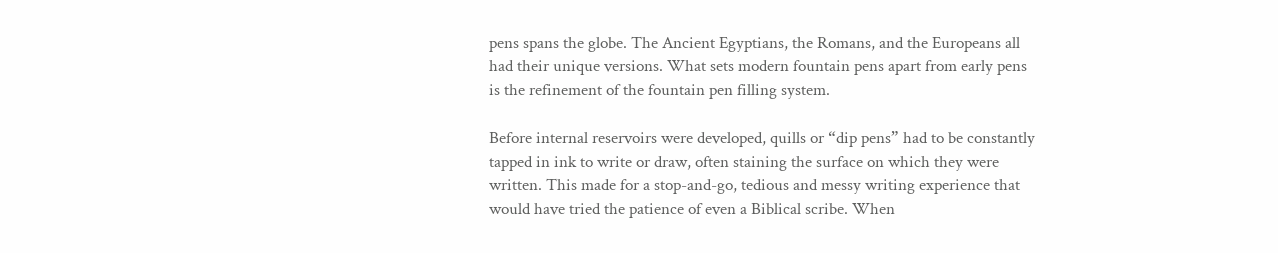pens spans the globe. The Ancient Egyptians, the Romans, and the Europeans all had their unique versions. What sets modern fountain pens apart from early pens is the refinement of the fountain pen filling system.

Before internal reservoirs were developed, quills or “dip pens” had to be constantly tapped in ink to write or draw, often staining the surface on which they were written. This made for a stop-and-go, tedious and messy writing experience that would have tried the patience of even a Biblical scribe. When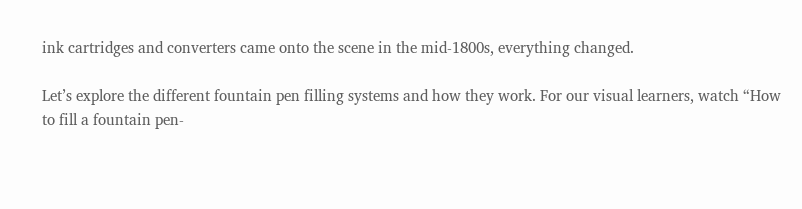ink cartridges and converters came onto the scene in the mid-1800s, everything changed.

Let’s explore the different fountain pen filling systems and how they work. For our visual learners, watch “How to fill a fountain pen-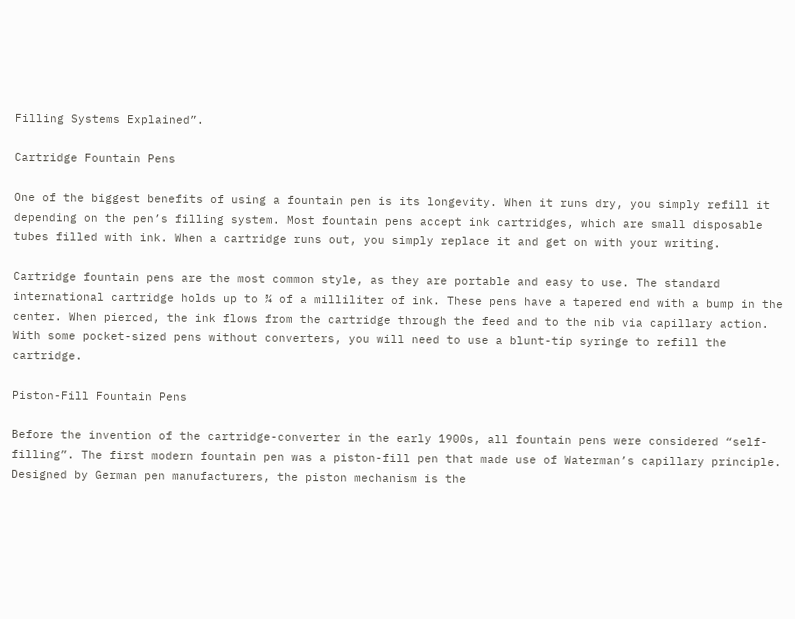Filling Systems Explained”.

Cartridge Fountain Pens

One of the biggest benefits of using a fountain pen is its longevity. When it runs dry, you simply refill it depending on the pen’s filling system. Most fountain pens accept ink cartridges, which are small disposable tubes filled with ink. When a cartridge runs out, you simply replace it and get on with your writing.

Cartridge fountain pens are the most common style, as they are portable and easy to use. The standard international cartridge holds up to ¾ of a milliliter of ink. These pens have a tapered end with a bump in the center. When pierced, the ink flows from the cartridge through the feed and to the nib via capillary action. With some pocket-sized pens without converters, you will need to use a blunt-tip syringe to refill the cartridge.

Piston-Fill Fountain Pens

Before the invention of the cartridge-converter in the early 1900s, all fountain pens were considered “self-filling”. The first modern fountain pen was a piston-fill pen that made use of Waterman’s capillary principle. Designed by German pen manufacturers, the piston mechanism is the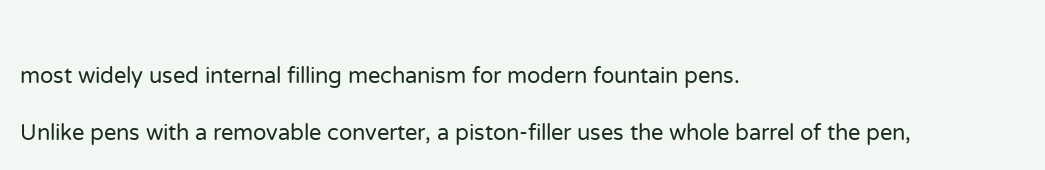most widely used internal filling mechanism for modern fountain pens.

Unlike pens with a removable converter, a piston-filler uses the whole barrel of the pen,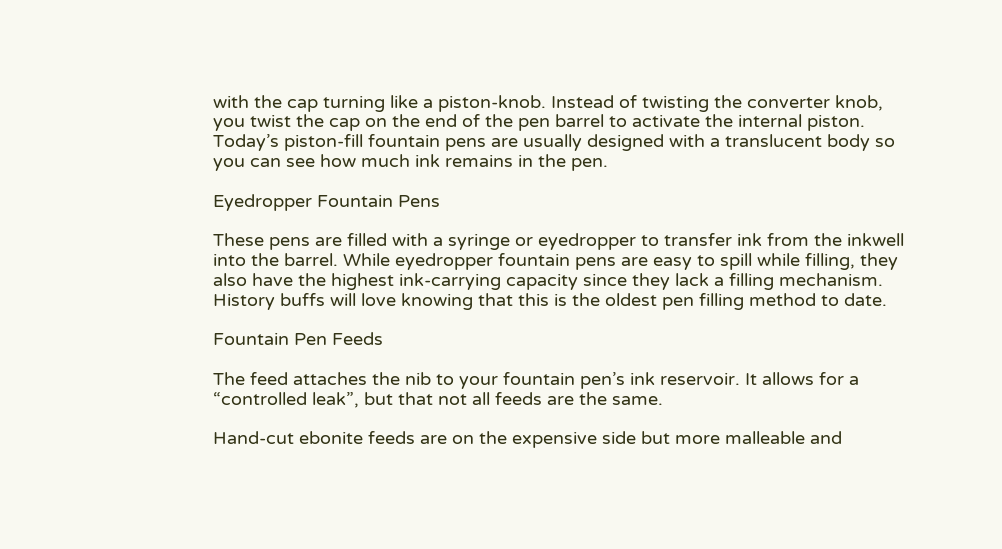with the cap turning like a piston-knob. Instead of twisting the converter knob, you twist the cap on the end of the pen barrel to activate the internal piston. Today’s piston-fill fountain pens are usually designed with a translucent body so you can see how much ink remains in the pen.

Eyedropper Fountain Pens

These pens are filled with a syringe or eyedropper to transfer ink from the inkwell into the barrel. While eyedropper fountain pens are easy to spill while filling, they also have the highest ink-carrying capacity since they lack a filling mechanism. History buffs will love knowing that this is the oldest pen filling method to date.

Fountain Pen Feeds

The feed attaches the nib to your fountain pen’s ink reservoir. It allows for a “controlled leak”, but that not all feeds are the same.

Hand-cut ebonite feeds are on the expensive side but more malleable and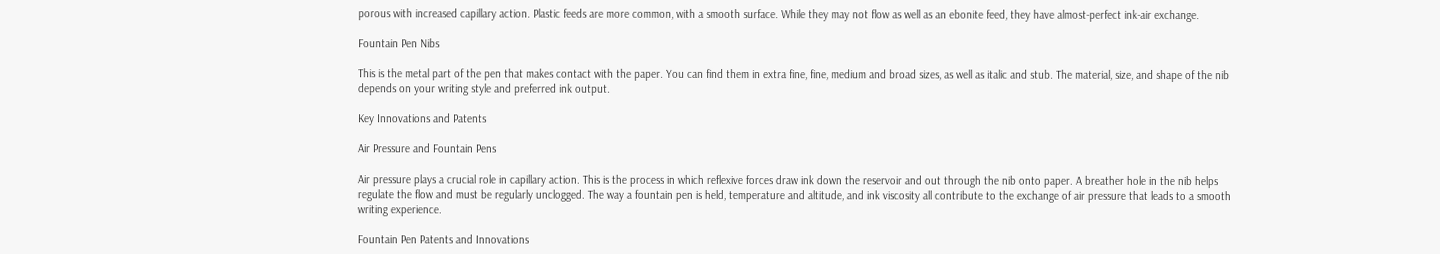porous with increased capillary action. Plastic feeds are more common, with a smooth surface. While they may not flow as well as an ebonite feed, they have almost-perfect ink-air exchange.

Fountain Pen Nibs

This is the metal part of the pen that makes contact with the paper. You can find them in extra fine, fine, medium and broad sizes, as well as italic and stub. The material, size, and shape of the nib depends on your writing style and preferred ink output.

Key Innovations and Patents

Air Pressure and Fountain Pens

Air pressure plays a crucial role in capillary action. This is the process in which reflexive forces draw ink down the reservoir and out through the nib onto paper. A breather hole in the nib helps regulate the flow and must be regularly unclogged. The way a fountain pen is held, temperature and altitude, and ink viscosity all contribute to the exchange of air pressure that leads to a smooth writing experience.

Fountain Pen Patents and Innovations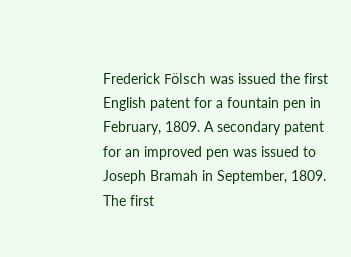Frederick Fölsch was issued the first English patent for a fountain pen in February, 1809. A secondary patent for an improved pen was issued to Joseph Bramah in September, 1809. The first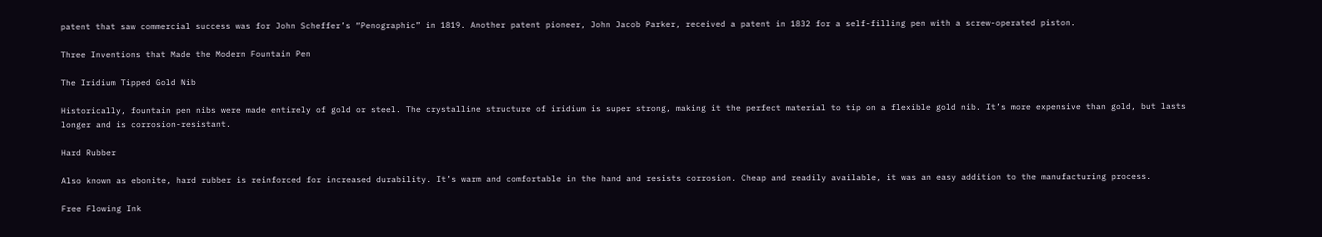patent that saw commercial success was for John Scheffer’s “Penographic” in 1819. Another patent pioneer, John Jacob Parker, received a patent in 1832 for a self-filling pen with a screw-operated piston.

Three Inventions that Made the Modern Fountain Pen

The Iridium Tipped Gold Nib

Historically, fountain pen nibs were made entirely of gold or steel. The crystalline structure of iridium is super strong, making it the perfect material to tip on a flexible gold nib. It’s more expensive than gold, but lasts longer and is corrosion-resistant.

Hard Rubber

Also known as ebonite, hard rubber is reinforced for increased durability. It’s warm and comfortable in the hand and resists corrosion. Cheap and readily available, it was an easy addition to the manufacturing process.

Free Flowing Ink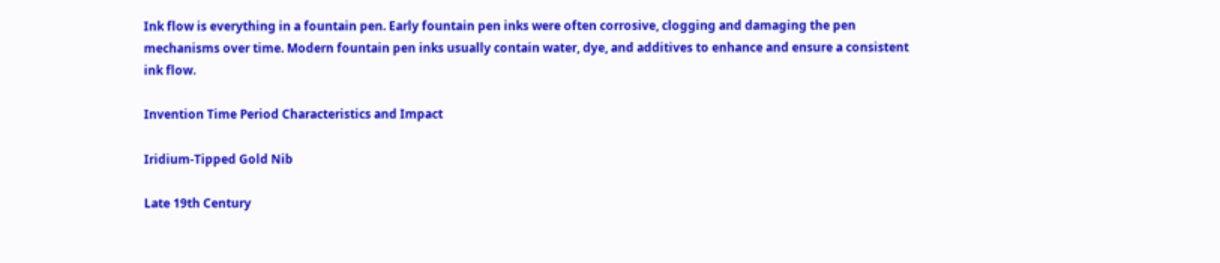Ink flow is everything in a fountain pen. Early fountain pen inks were often corrosive, clogging and damaging the pen mechanisms over time. Modern fountain pen inks usually contain water, dye, and additives to enhance and ensure a consistent ink flow.

Invention Time Period Characteristics and Impact

Iridium-Tipped Gold Nib

Late 19th Century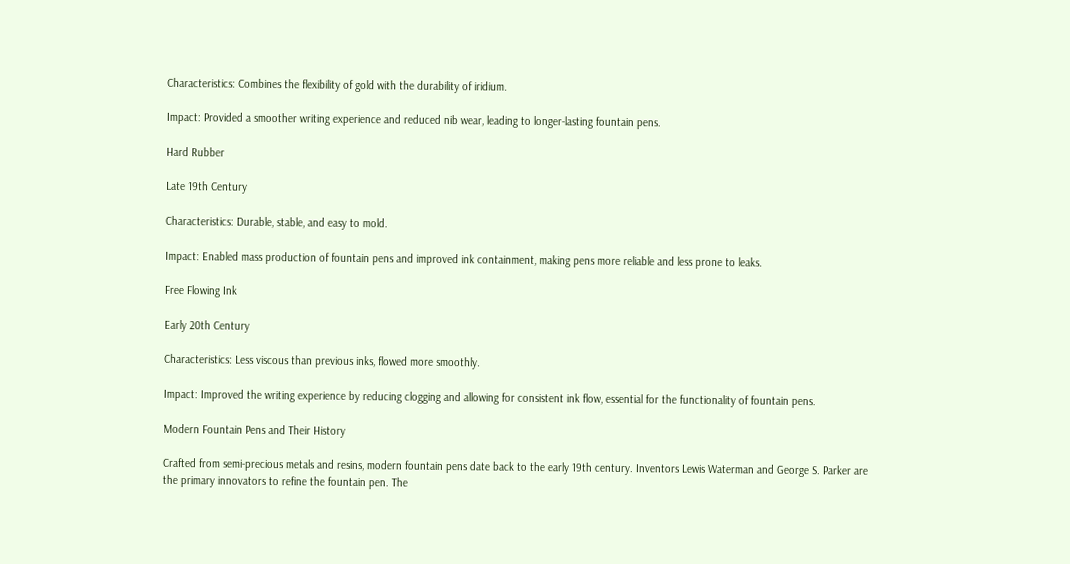Characteristics: Combines the flexibility of gold with the durability of iridium.

Impact: Provided a smoother writing experience and reduced nib wear, leading to longer-lasting fountain pens.

Hard Rubber

Late 19th Century

Characteristics: Durable, stable, and easy to mold.

Impact: Enabled mass production of fountain pens and improved ink containment, making pens more reliable and less prone to leaks.

Free Flowing Ink

Early 20th Century

Characteristics: Less viscous than previous inks, flowed more smoothly.

Impact: Improved the writing experience by reducing clogging and allowing for consistent ink flow, essential for the functionality of fountain pens.

Modern Fountain Pens and Their History

Crafted from semi-precious metals and resins, modern fountain pens date back to the early 19th century. Inventors Lewis Waterman and George S. Parker are the primary innovators to refine the fountain pen. The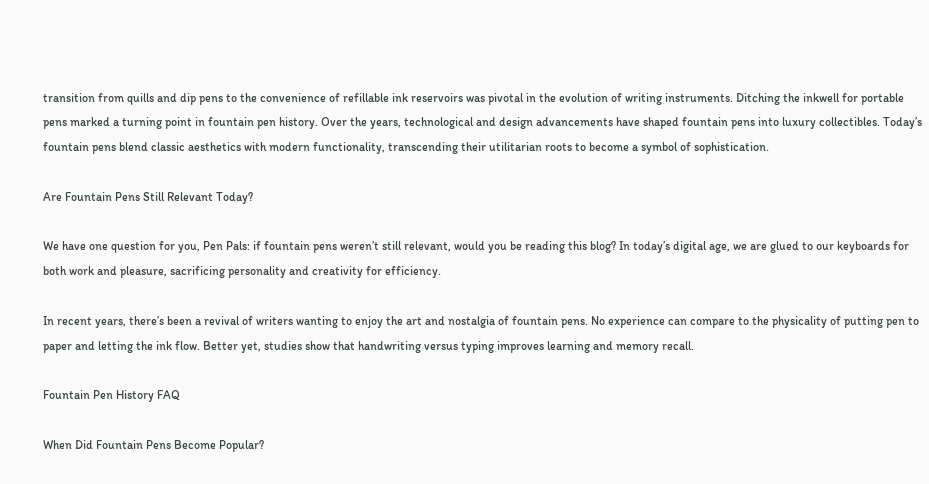transition from quills and dip pens to the convenience of refillable ink reservoirs was pivotal in the evolution of writing instruments. Ditching the inkwell for portable pens marked a turning point in fountain pen history. Over the years, technological and design advancements have shaped fountain pens into luxury collectibles. Today’s fountain pens blend classic aesthetics with modern functionality, transcending their utilitarian roots to become a symbol of sophistication.

Are Fountain Pens Still Relevant Today?

We have one question for you, Pen Pals: if fountain pens weren’t still relevant, would you be reading this blog? In today’s digital age, we are glued to our keyboards for both work and pleasure, sacrificing personality and creativity for efficiency.

In recent years, there’s been a revival of writers wanting to enjoy the art and nostalgia of fountain pens. No experience can compare to the physicality of putting pen to paper and letting the ink flow. Better yet, studies show that handwriting versus typing improves learning and memory recall.

Fountain Pen History FAQ

When Did Fountain Pens Become Popular?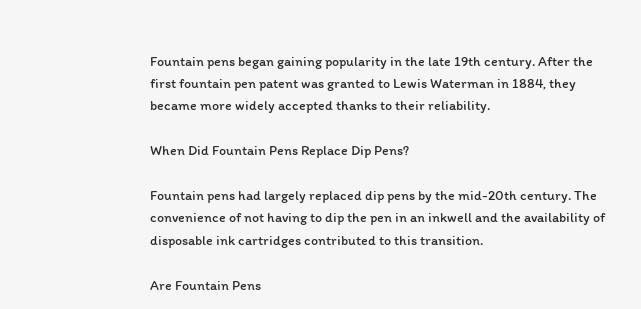Fountain pens began gaining popularity in the late 19th century. After the first fountain pen patent was granted to Lewis Waterman in 1884, they became more widely accepted thanks to their reliability.

When Did Fountain Pens Replace Dip Pens?

Fountain pens had largely replaced dip pens by the mid-20th century. The convenience of not having to dip the pen in an inkwell and the availability of disposable ink cartridges contributed to this transition.

Are Fountain Pens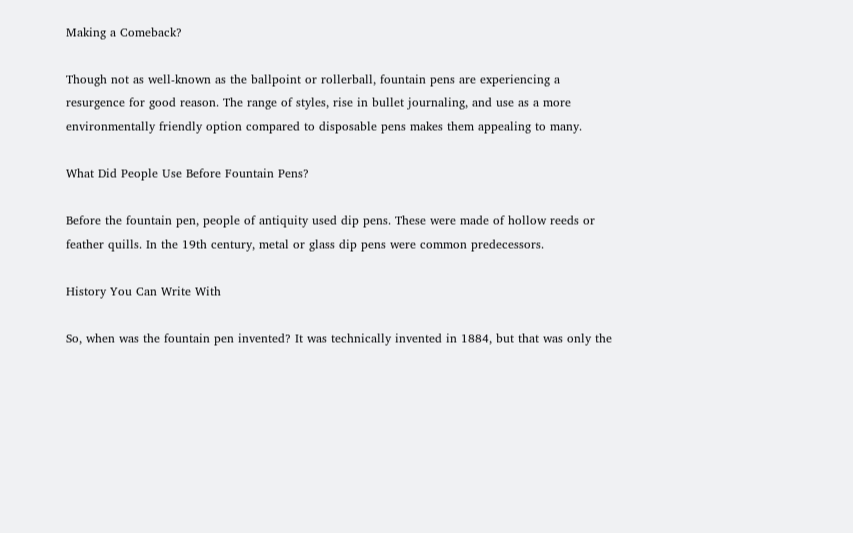Making a Comeback?

Though not as well-known as the ballpoint or rollerball, fountain pens are experiencing a resurgence for good reason. The range of styles, rise in bullet journaling, and use as a more environmentally friendly option compared to disposable pens makes them appealing to many.

What Did People Use Before Fountain Pens?

Before the fountain pen, people of antiquity used dip pens. These were made of hollow reeds or feather quills. In the 19th century, metal or glass dip pens were common predecessors.

History You Can Write With

So, when was the fountain pen invented? It was technically invented in 1884, but that was only the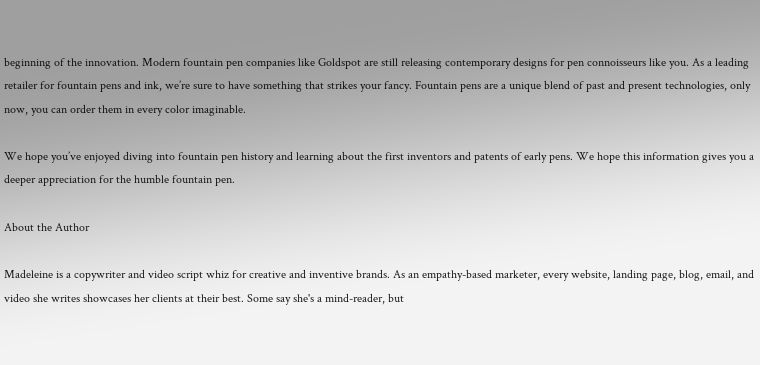beginning of the innovation. Modern fountain pen companies like Goldspot are still releasing contemporary designs for pen connoisseurs like you. As a leading retailer for fountain pens and ink, we’re sure to have something that strikes your fancy. Fountain pens are a unique blend of past and present technologies, only now, you can order them in every color imaginable.

We hope you’ve enjoyed diving into fountain pen history and learning about the first inventors and patents of early pens. We hope this information gives you a deeper appreciation for the humble fountain pen.

About the Author

Madeleine is a copywriter and video script whiz for creative and inventive brands. As an empathy-based marketer, every website, landing page, blog, email, and video she writes showcases her clients at their best. Some say she's a mind-reader, but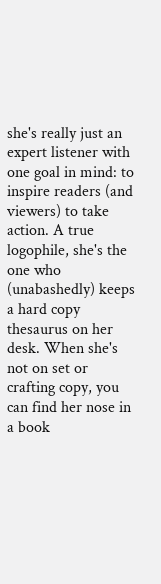she's really just an expert listener with one goal in mind: to inspire readers (and viewers) to take action. A true logophile, she's the one who (unabashedly) keeps a hard copy thesaurus on her desk. When she's not on set or crafting copy, you can find her nose in a book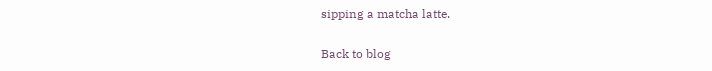sipping a matcha latte.

Back to blog